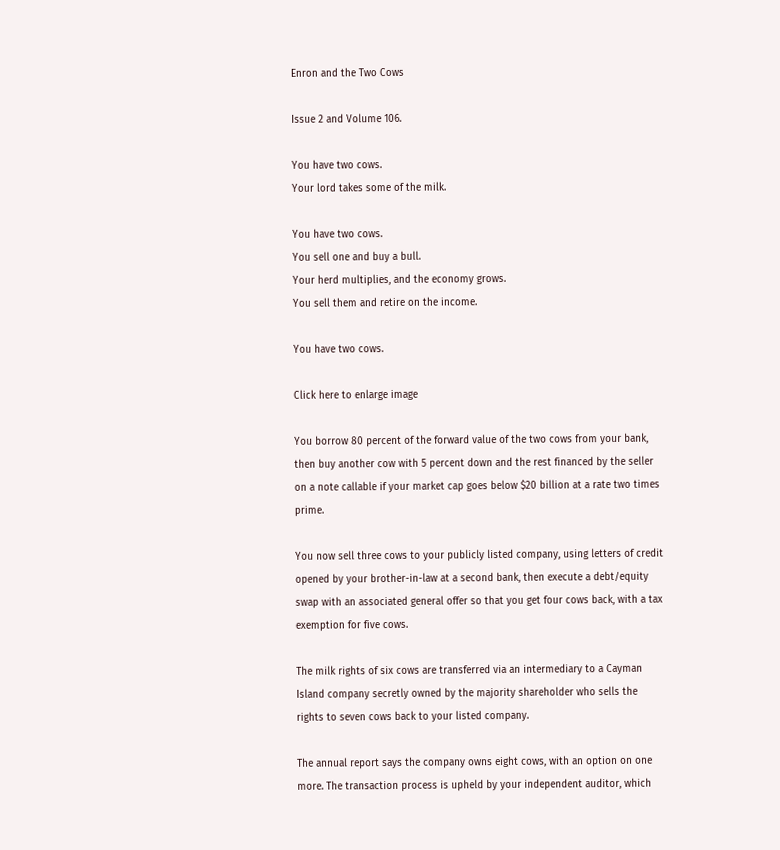Enron and the Two Cows

Issue 2 and Volume 106.

You have two cows.
Your lord takes some of the milk.

You have two cows.
You sell one and buy a bull.
Your herd multiplies, and the economy grows.
You sell them and retire on the income.

You have two cows.

Click here to enlarge image

You borrow 80 percent of the forward value of the two cows from your bank, then buy another cow with 5 percent down and the rest financed by the seller on a note callable if your market cap goes below $20 billion at a rate two times prime.

You now sell three cows to your publicly listed company, using letters of credit opened by your brother-in-law at a second bank, then execute a debt/equity swap with an associated general offer so that you get four cows back, with a tax exemption for five cows.

The milk rights of six cows are transferred via an intermediary to a Cayman Island company secretly owned by the majority shareholder who sells the rights to seven cows back to your listed company.

The annual report says the company owns eight cows, with an option on one more. The transaction process is upheld by your independent auditor, which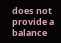does not provide a balance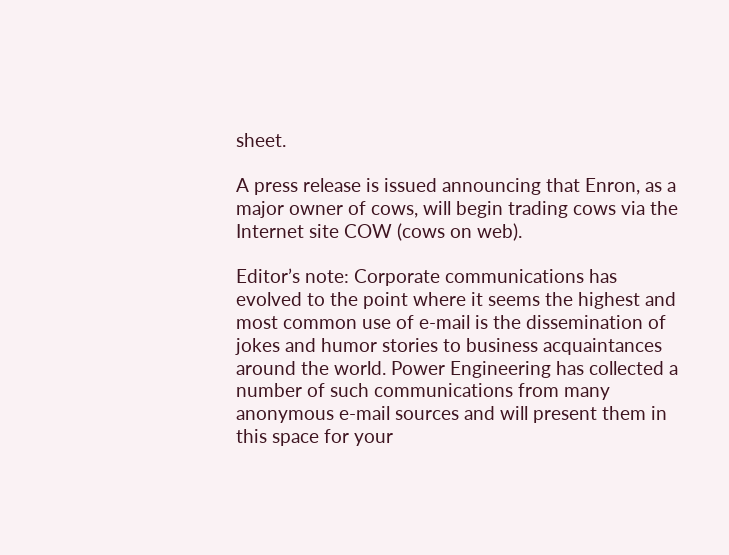sheet.

A press release is issued announcing that Enron, as a major owner of cows, will begin trading cows via the Internet site COW (cows on web).

Editor’s note: Corporate communications has evolved to the point where it seems the highest and most common use of e-mail is the dissemination of jokes and humor stories to business acquaintances around the world. Power Engineering has collected a number of such communications from many anonymous e-mail sources and will present them in this space for your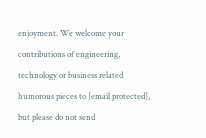enjoyment. We welcome your contributions of engineering, technology or business related humorous pieces to [email protected], but please do not send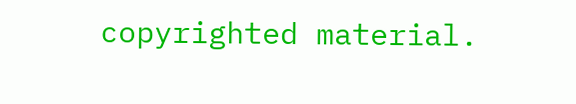copyrighted material.